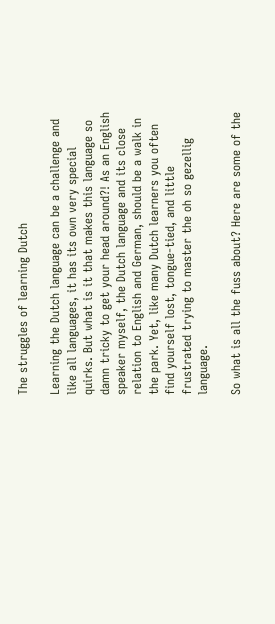The struggles of learning Dutch

Learning the Dutch language can be a challenge and like all languages, it has its own very special quirks. But what is it that makes this language so damn tricky to get your head around?! As an English speaker myself, the Dutch language and its close relation to English and German, should be a walk in the park. Yet, like many Dutch learners you often find yourself lost, tongue-tied, and little frustrated trying to master the oh so gezellig language.

So what is all the fuss about? Here are some of the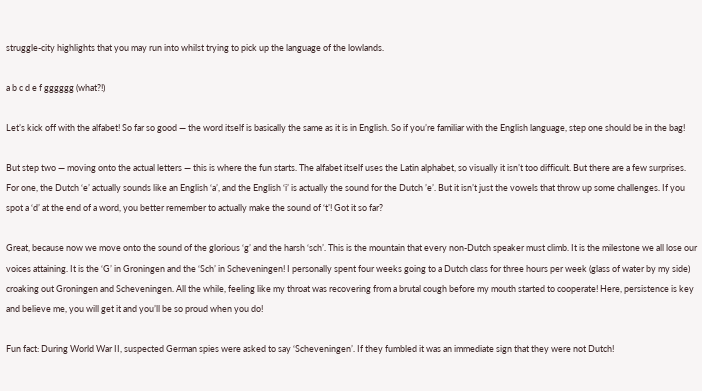struggle-city highlights that you may run into whilst trying to pick up the language of the lowlands.

a b c d e f gggggg (what?!)

Let’s kick off with the alfabet! So far so good — the word itself is basically the same as it is in English. So if you’re familiar with the English language, step one should be in the bag!

But step two — moving onto the actual letters — this is where the fun starts. The alfabet itself uses the Latin alphabet, so visually it isn’t too difficult. But there are a few surprises. For one, the Dutch ‘e’ actually sounds like an English ‘a’, and the English ‘i’ is actually the sound for the Dutch ’e’. But it isn’t just the vowels that throw up some challenges. If you spot a ‘d’ at the end of a word, you better remember to actually make the sound of ‘t’! Got it so far?

Great, because now we move onto the sound of the glorious ‘g’ and the harsh ‘sch’. This is the mountain that every non-Dutch speaker must climb. It is the milestone we all lose our voices attaining. It is the ‘G’ in Groningen and the ‘Sch’ in Scheveningen! I personally spent four weeks going to a Dutch class for three hours per week (glass of water by my side) croaking out Groningen and Scheveningen. All the while, feeling like my throat was recovering from a brutal cough before my mouth started to cooperate! Here, persistence is key and believe me, you will get it and you’ll be so proud when you do!

Fun fact: During World War II, suspected German spies were asked to say ‘Scheveningen’. If they fumbled it was an immediate sign that they were not Dutch!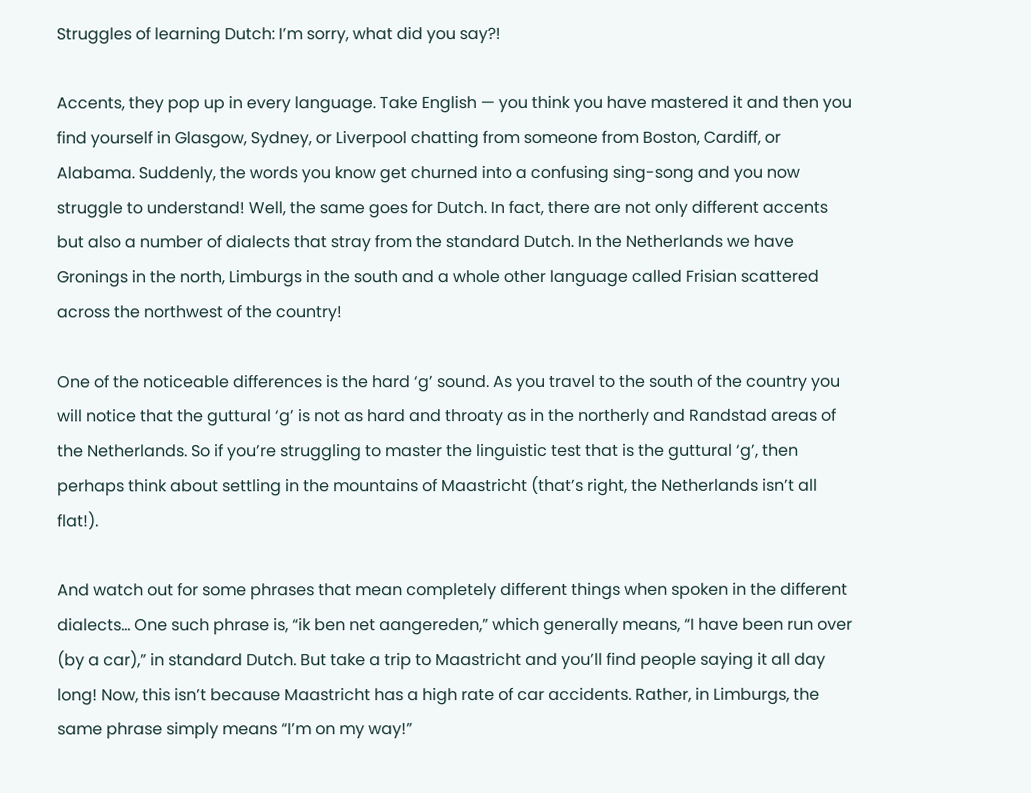Struggles of learning Dutch: I’m sorry, what did you say?!

Accents, they pop up in every language. Take English — you think you have mastered it and then you find yourself in Glasgow, Sydney, or Liverpool chatting from someone from Boston, Cardiff, or Alabama. Suddenly, the words you know get churned into a confusing sing-song and you now struggle to understand! Well, the same goes for Dutch. In fact, there are not only different accents but also a number of dialects that stray from the standard Dutch. In the Netherlands we have Gronings in the north, Limburgs in the south and a whole other language called Frisian scattered across the northwest of the country!

One of the noticeable differences is the hard ‘g’ sound. As you travel to the south of the country you will notice that the guttural ‘g’ is not as hard and throaty as in the northerly and Randstad areas of the Netherlands. So if you’re struggling to master the linguistic test that is the guttural ‘g’, then perhaps think about settling in the mountains of Maastricht (that’s right, the Netherlands isn’t all flat!).

And watch out for some phrases that mean completely different things when spoken in the different dialects… One such phrase is, “ik ben net aangereden,” which generally means, “I have been run over (by a car),” in standard Dutch. But take a trip to Maastricht and you’ll find people saying it all day long! Now, this isn’t because Maastricht has a high rate of car accidents. Rather, in Limburgs, the same phrase simply means “I’m on my way!”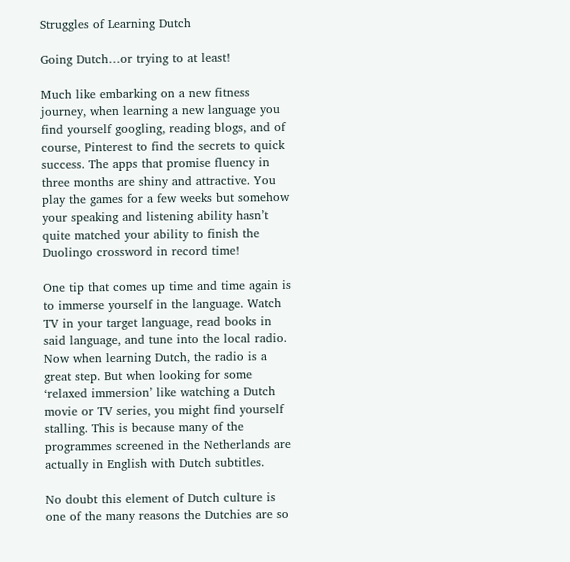Struggles of Learning Dutch

Going Dutch…or trying to at least!

Much like embarking on a new fitness journey, when learning a new language you find yourself googling, reading blogs, and of course, Pinterest to find the secrets to quick success. The apps that promise fluency in three months are shiny and attractive. You play the games for a few weeks but somehow your speaking and listening ability hasn’t quite matched your ability to finish the Duolingo crossword in record time!

One tip that comes up time and time again is to immerse yourself in the language. Watch TV in your target language, read books in said language, and tune into the local radio. Now when learning Dutch, the radio is a great step. But when looking for some ‘relaxed immersion’ like watching a Dutch movie or TV series, you might find yourself stalling. This is because many of the programmes screened in the Netherlands are actually in English with Dutch subtitles.

No doubt this element of Dutch culture is one of the many reasons the Dutchies are so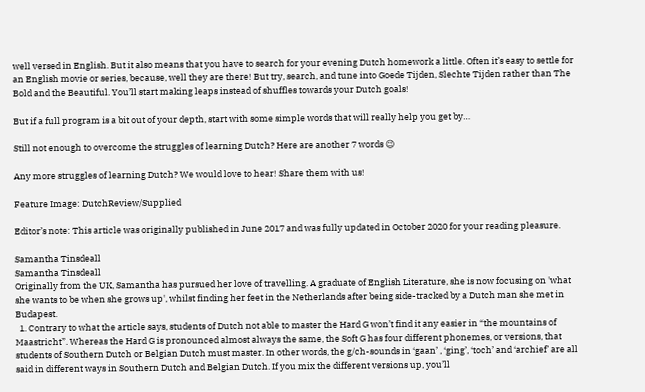well versed in English. But it also means that you have to search for your evening Dutch homework a little. Often it’s easy to settle for an English movie or series, because, well they are there! But try, search, and tune into Goede Tijden, Slechte Tijden rather than The Bold and the Beautiful. You’ll start making leaps instead of shuffles towards your Dutch goals!

But if a full program is a bit out of your depth, start with some simple words that will really help you get by…

Still not enough to overcome the struggles of learning Dutch? Here are another 7 words 😉

Any more struggles of learning Dutch? We would love to hear! Share them with us!

Feature Image: DutchReview/Supplied

Editor’s note: This article was originally published in June 2017 and was fully updated in October 2020 for your reading pleasure.

Samantha Tinsdeall
Samantha Tinsdeall
Originally from the UK, Samantha has pursued her love of travelling. A graduate of English Literature, she is now focusing on 'what she wants to be when she grows up', whilst finding her feet in the Netherlands after being side-tracked by a Dutch man she met in Budapest.
  1. Contrary to what the article says, students of Dutch not able to master the Hard G won’t find it any easier in “the mountains of Maastricht”. Whereas the Hard G is pronounced almost always the same, the Soft G has four different phonemes, or versions, that students of Southern Dutch or Belgian Dutch must master. In other words, the g/ch-sounds in ‘gaan’ , ‘ging’, ‘toch’ and ‘archief’ are all said in different ways in Southern Dutch and Belgian Dutch. If you mix the different versions up, you’ll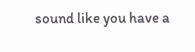sound like you have a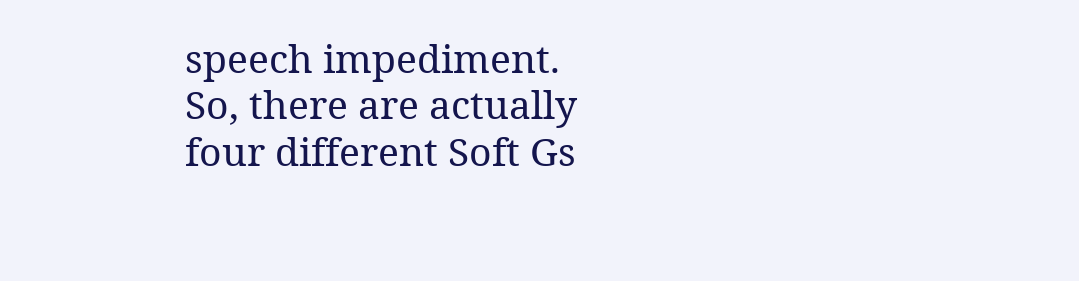speech impediment. So, there are actually four different Soft Gs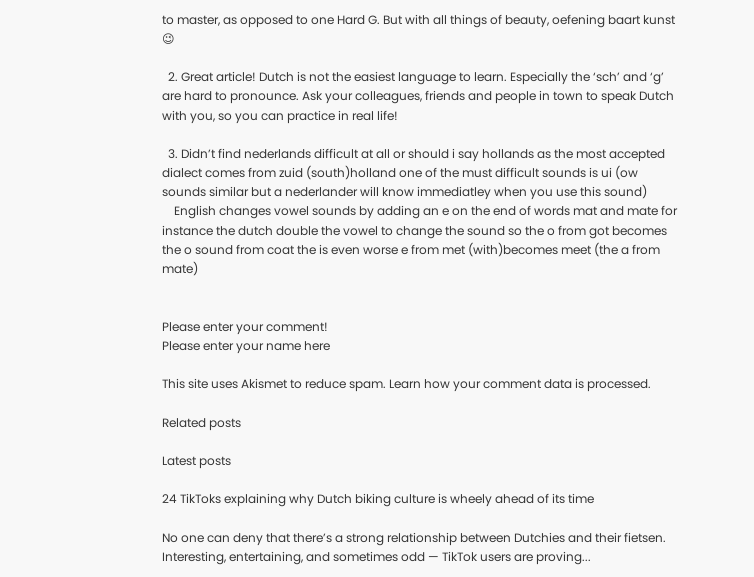to master, as opposed to one Hard G. But with all things of beauty, oefening baart kunst 😉

  2. Great article! Dutch is not the easiest language to learn. Especially the ‘sch’ and ‘g’ are hard to pronounce. Ask your colleagues, friends and people in town to speak Dutch with you, so you can practice in real life!

  3. Didn’t find nederlands difficult at all or should i say hollands as the most accepted dialect comes from zuid (south)holland one of the must difficult sounds is ui (ow sounds similar but a nederlander will know immediatley when you use this sound)
    English changes vowel sounds by adding an e on the end of words mat and mate for instance the dutch double the vowel to change the sound so the o from got becomes the o sound from coat the is even worse e from met (with)becomes meet (the a from mate)


Please enter your comment!
Please enter your name here

This site uses Akismet to reduce spam. Learn how your comment data is processed.

Related posts

Latest posts

24 TikToks explaining why Dutch biking culture is wheely ahead of its time

No one can deny that there’s a strong relationship between Dutchies and their fietsen. Interesting, entertaining, and sometimes odd — TikTok users are proving...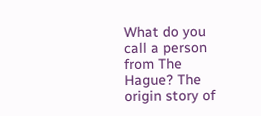What do you call a person from The Hague? The origin story of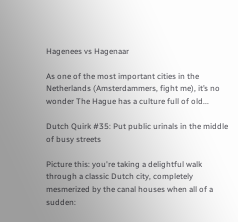Hagenees vs Hagenaar

As one of the most important cities in the Netherlands (Amsterdammers, fight me), it’s no wonder The Hague has a culture full of old...

Dutch Quirk #35: Put public urinals in the middle of busy streets

Picture this: you're taking a delightful walk through a classic Dutch city, completely mesmerized by the canal houses when all of a sudden: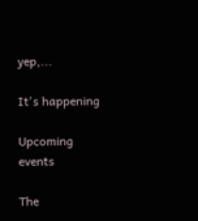yep,...

It's happening

Upcoming events

The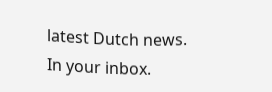latest Dutch news.
In your inbox.